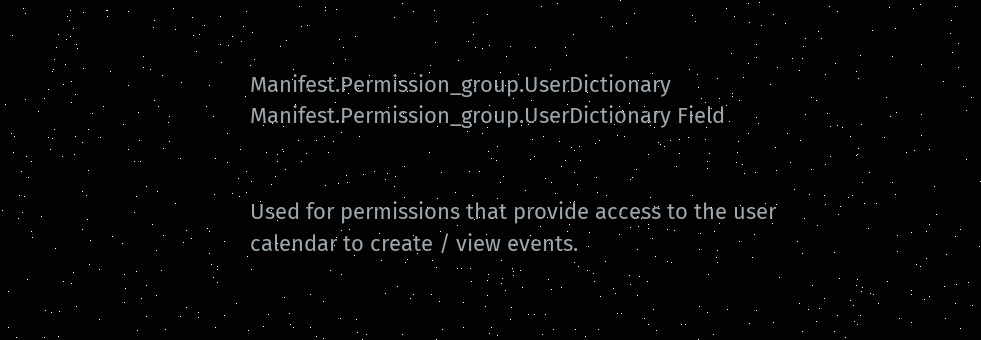Manifest.Permission_group.UserDictionary Manifest.Permission_group.UserDictionary Field


Used for permissions that provide access to the user calendar to create / view events.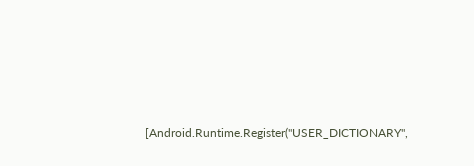[Android.Runtime.Register("USER_DICTIONARY",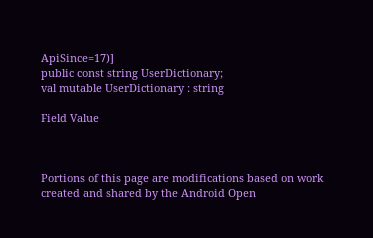ApiSince=17)]
public const string UserDictionary;
val mutable UserDictionary : string

Field Value



Portions of this page are modifications based on work created and shared by the Android Open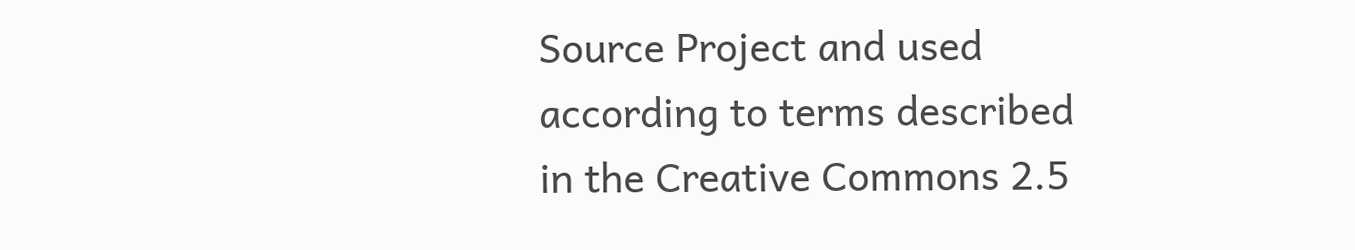Source Project and used according to terms described in the Creative Commons 2.5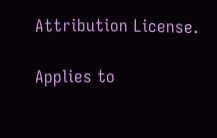Attribution License.

Applies to